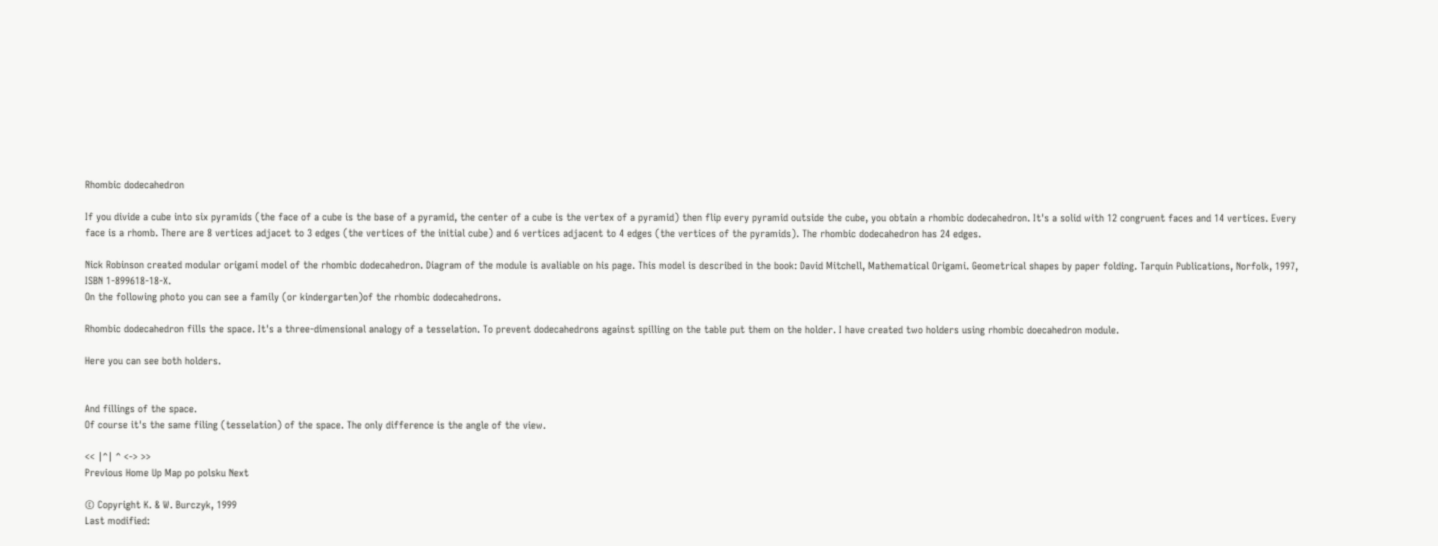Rhombic dodecahedron

If you divide a cube into six pyramids (the face of a cube is the base of a pyramid, the center of a cube is the vertex of a pyramid) then flip every pyramid outside the cube, you obtain a rhombic dodecahedron. It's a solid with 12 congruent faces and 14 vertices. Every face is a rhomb. There are 8 vertices adjacet to 3 edges (the vertices of the initial cube) and 6 vertices adjacent to 4 edges (the vertices of the pyramids). The rhombic dodecahedron has 24 edges.

Nick Robinson created modular origami model of the rhombic dodecahedron. Diagram of the module is avaliable on his page. This model is described in the book: David Mitchell, Mathematical Origami. Geometrical shapes by paper folding. Tarquin Publications, Norfolk, 1997, ISBN 1-899618-18-X.
On the following photo you can see a family (or kindergarten)of the rhombic dodecahedrons.

Rhombic dodecahedron fills the space. It's a three-dimensional analogy of a tesselation. To prevent dodecahedrons against spilling on the table put them on the holder. I have created two holders using rhombic doecahedron module.

Here you can see both holders.


And fillings of the space.
Of course it's the same filing (tesselation) of the space. The only difference is the angle of the view.

<< |^| ^ <-> >>
Previous Home Up Map po polsku Next

© Copyright K. & W. Burczyk, 1999
Last modified: